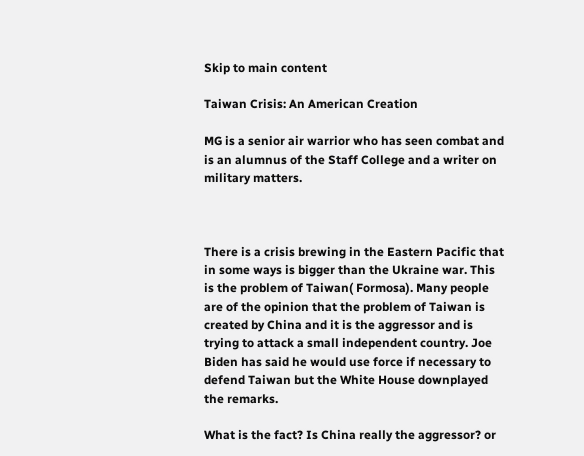Skip to main content

Taiwan Crisis: An American Creation

MG is a senior air warrior who has seen combat and is an alumnus of the Staff College and a writer on military matters.



There is a crisis brewing in the Eastern Pacific that in some ways is bigger than the Ukraine war. This is the problem of Taiwan( Formosa). Many people are of the opinion that the problem of Taiwan is created by China and it is the aggressor and is trying to attack a small independent country. Joe Biden has said he would use force if necessary to defend Taiwan but the White House downplayed the remarks.

What is the fact? Is China really the aggressor? or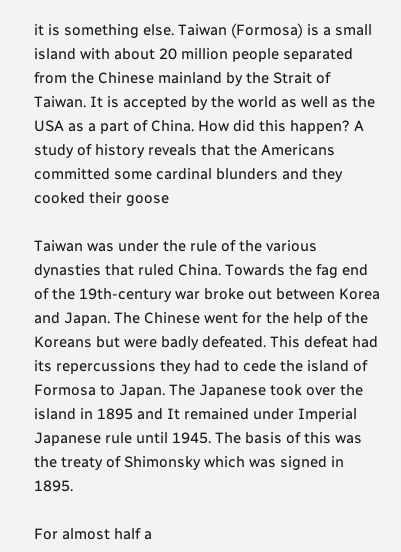it is something else. Taiwan (Formosa) is a small island with about 20 million people separated from the Chinese mainland by the Strait of Taiwan. It is accepted by the world as well as the USA as a part of China. How did this happen? A study of history reveals that the Americans committed some cardinal blunders and they cooked their goose

Taiwan was under the rule of the various dynasties that ruled China. Towards the fag end of the 19th-century war broke out between Korea and Japan. The Chinese went for the help of the Koreans but were badly defeated. This defeat had its repercussions they had to cede the island of Formosa to Japan. The Japanese took over the island in 1895 and It remained under Imperial Japanese rule until 1945. The basis of this was the treaty of Shimonsky which was signed in 1895.

For almost half a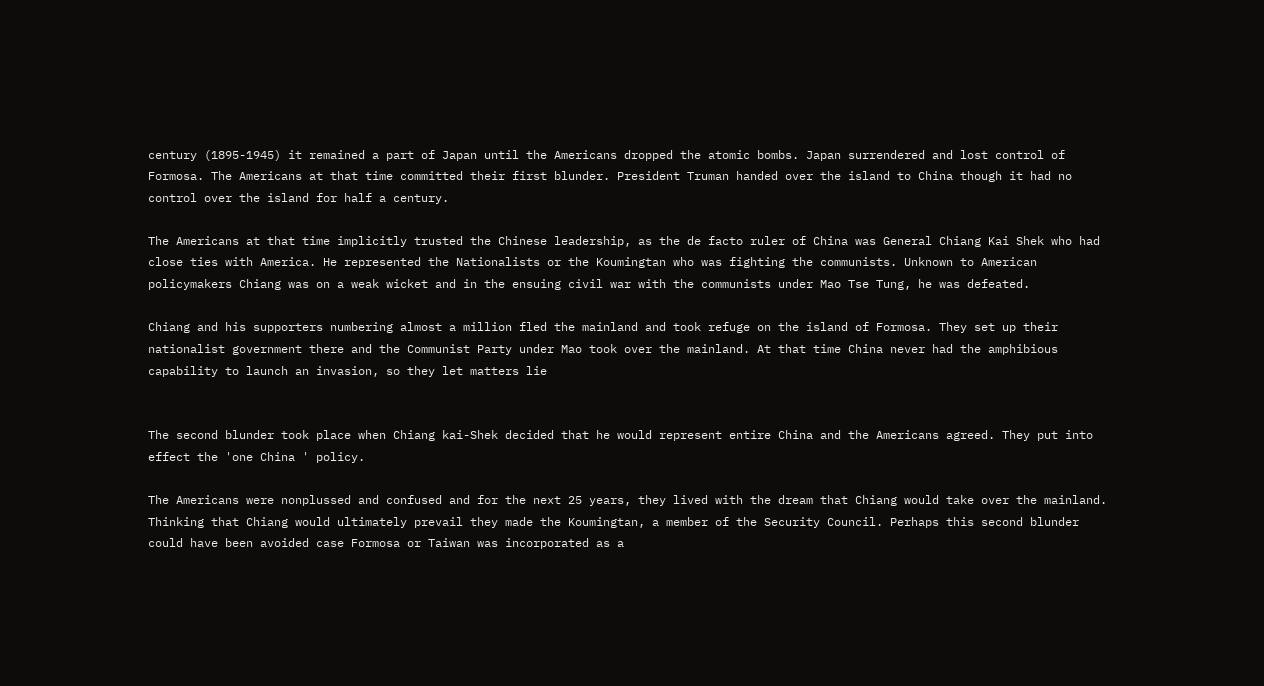century (1895-1945) it remained a part of Japan until the Americans dropped the atomic bombs. Japan surrendered and lost control of Formosa. The Americans at that time committed their first blunder. President Truman handed over the island to China though it had no control over the island for half a century.

The Americans at that time implicitly trusted the Chinese leadership, as the de facto ruler of China was General Chiang Kai Shek who had close ties with America. He represented the Nationalists or the Koumingtan who was fighting the communists. Unknown to American policymakers Chiang was on a weak wicket and in the ensuing civil war with the communists under Mao Tse Tung, he was defeated.

Chiang and his supporters numbering almost a million fled the mainland and took refuge on the island of Formosa. They set up their nationalist government there and the Communist Party under Mao took over the mainland. At that time China never had the amphibious capability to launch an invasion, so they let matters lie


The second blunder took place when Chiang kai-Shek decided that he would represent entire China and the Americans agreed. They put into effect the 'one China ' policy.

The Americans were nonplussed and confused and for the next 25 years, they lived with the dream that Chiang would take over the mainland. Thinking that Chiang would ultimately prevail they made the Koumingtan, a member of the Security Council. Perhaps this second blunder could have been avoided case Formosa or Taiwan was incorporated as a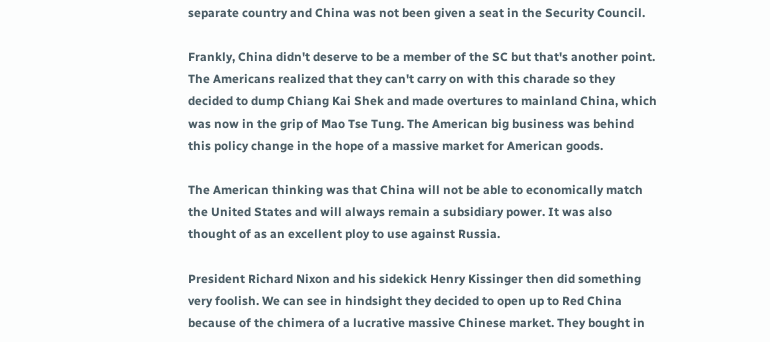separate country and China was not been given a seat in the Security Council.

Frankly, China didn't deserve to be a member of the SC but that's another point. The Americans realized that they can't carry on with this charade so they decided to dump Chiang Kai Shek and made overtures to mainland China, which was now in the grip of Mao Tse Tung. The American big business was behind this policy change in the hope of a massive market for American goods.

The American thinking was that China will not be able to economically match the United States and will always remain a subsidiary power. It was also thought of as an excellent ploy to use against Russia.

President Richard Nixon and his sidekick Henry Kissinger then did something very foolish. We can see in hindsight they decided to open up to Red China because of the chimera of a lucrative massive Chinese market. They bought in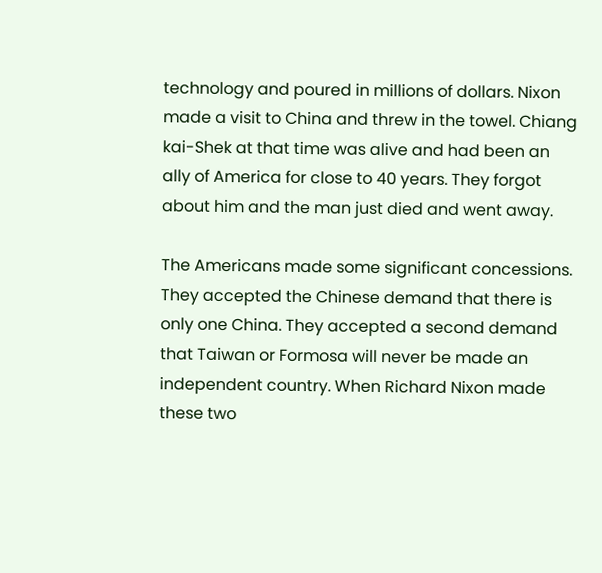technology and poured in millions of dollars. Nixon made a visit to China and threw in the towel. Chiang kai-Shek at that time was alive and had been an ally of America for close to 40 years. They forgot about him and the man just died and went away.

The Americans made some significant concessions. They accepted the Chinese demand that there is only one China. They accepted a second demand that Taiwan or Formosa will never be made an independent country. When Richard Nixon made these two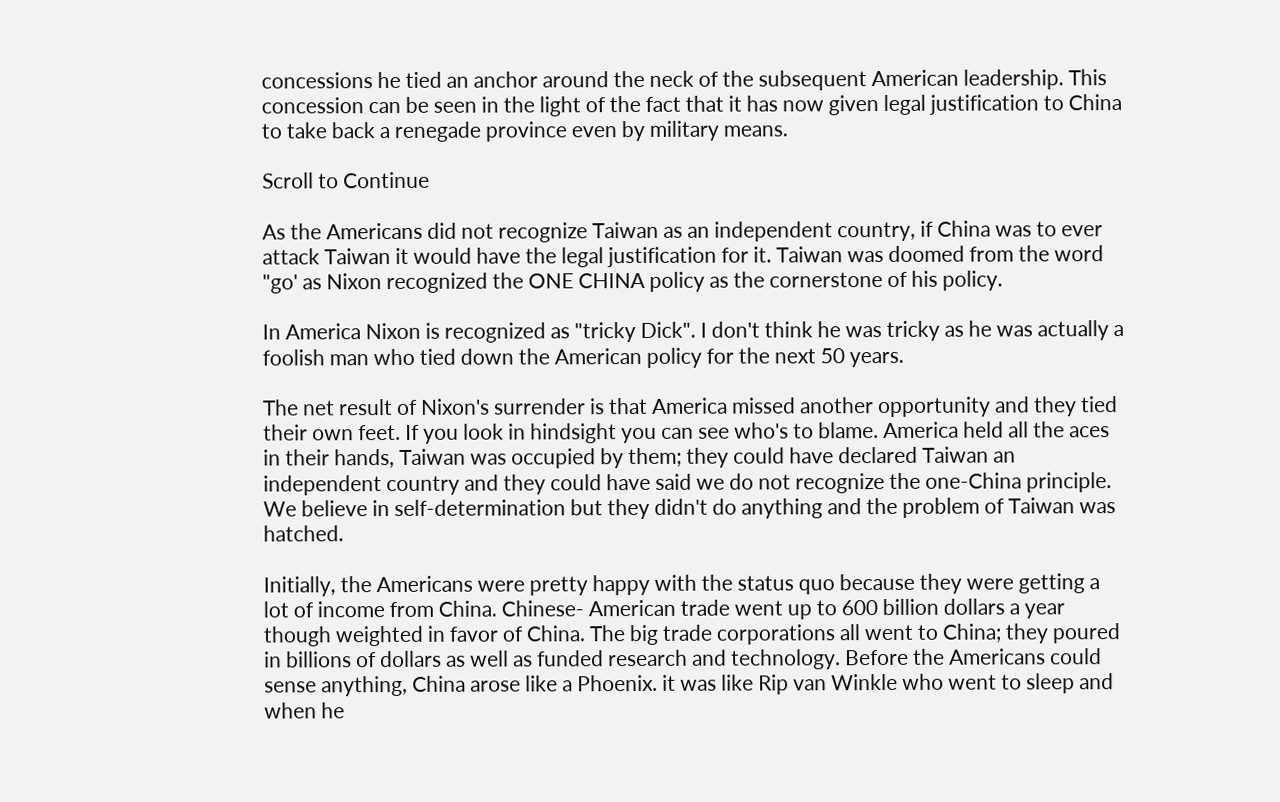concessions he tied an anchor around the neck of the subsequent American leadership. This concession can be seen in the light of the fact that it has now given legal justification to China to take back a renegade province even by military means.

Scroll to Continue

As the Americans did not recognize Taiwan as an independent country, if China was to ever attack Taiwan it would have the legal justification for it. Taiwan was doomed from the word "go' as Nixon recognized the ONE CHINA policy as the cornerstone of his policy.

In America Nixon is recognized as "tricky Dick". I don't think he was tricky as he was actually a foolish man who tied down the American policy for the next 50 years.

The net result of Nixon's surrender is that America missed another opportunity and they tied their own feet. If you look in hindsight you can see who's to blame. America held all the aces in their hands, Taiwan was occupied by them; they could have declared Taiwan an independent country and they could have said we do not recognize the one-China principle. We believe in self-determination but they didn't do anything and the problem of Taiwan was hatched.

Initially, the Americans were pretty happy with the status quo because they were getting a lot of income from China. Chinese- American trade went up to 600 billion dollars a year though weighted in favor of China. The big trade corporations all went to China; they poured in billions of dollars as well as funded research and technology. Before the Americans could sense anything, China arose like a Phoenix. it was like Rip van Winkle who went to sleep and when he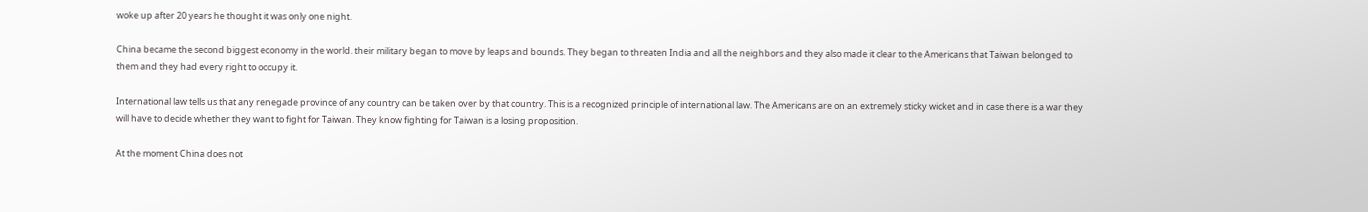woke up after 20 years he thought it was only one night.

China became the second biggest economy in the world. their military began to move by leaps and bounds. They began to threaten India and all the neighbors and they also made it clear to the Americans that Taiwan belonged to them and they had every right to occupy it.

International law tells us that any renegade province of any country can be taken over by that country. This is a recognized principle of international law. The Americans are on an extremely sticky wicket and in case there is a war they will have to decide whether they want to fight for Taiwan. They know fighting for Taiwan is a losing proposition.

At the moment China does not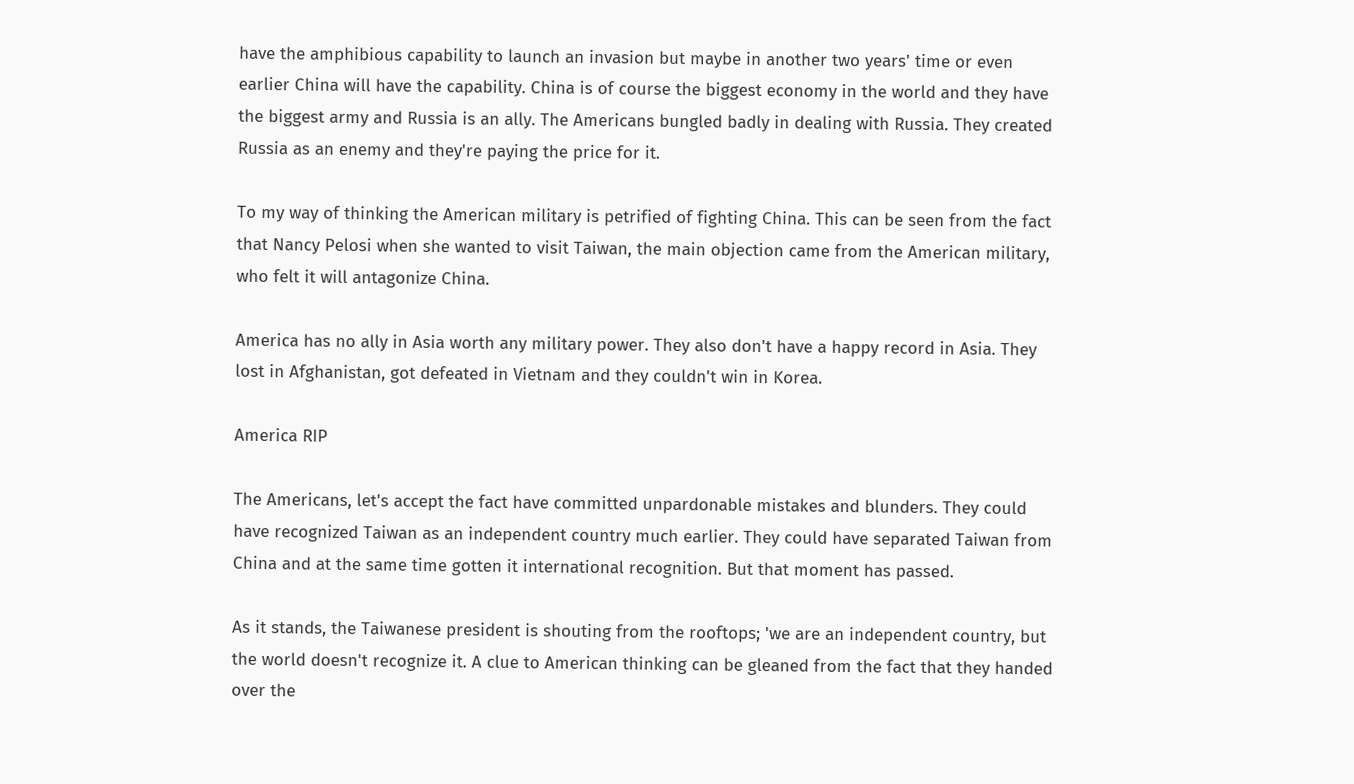have the amphibious capability to launch an invasion but maybe in another two years' time or even earlier China will have the capability. China is of course the biggest economy in the world and they have the biggest army and Russia is an ally. The Americans bungled badly in dealing with Russia. They created Russia as an enemy and they're paying the price for it.

To my way of thinking the American military is petrified of fighting China. This can be seen from the fact that Nancy Pelosi when she wanted to visit Taiwan, the main objection came from the American military, who felt it will antagonize China.

America has no ally in Asia worth any military power. They also don't have a happy record in Asia. They lost in Afghanistan, got defeated in Vietnam and they couldn't win in Korea.

America RIP

The Americans, let's accept the fact have committed unpardonable mistakes and blunders. They could have recognized Taiwan as an independent country much earlier. They could have separated Taiwan from China and at the same time gotten it international recognition. But that moment has passed.

As it stands, the Taiwanese president is shouting from the rooftops; 'we are an independent country, but the world doesn't recognize it. A clue to American thinking can be gleaned from the fact that they handed over the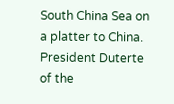South China Sea on a platter to China. President Duterte of the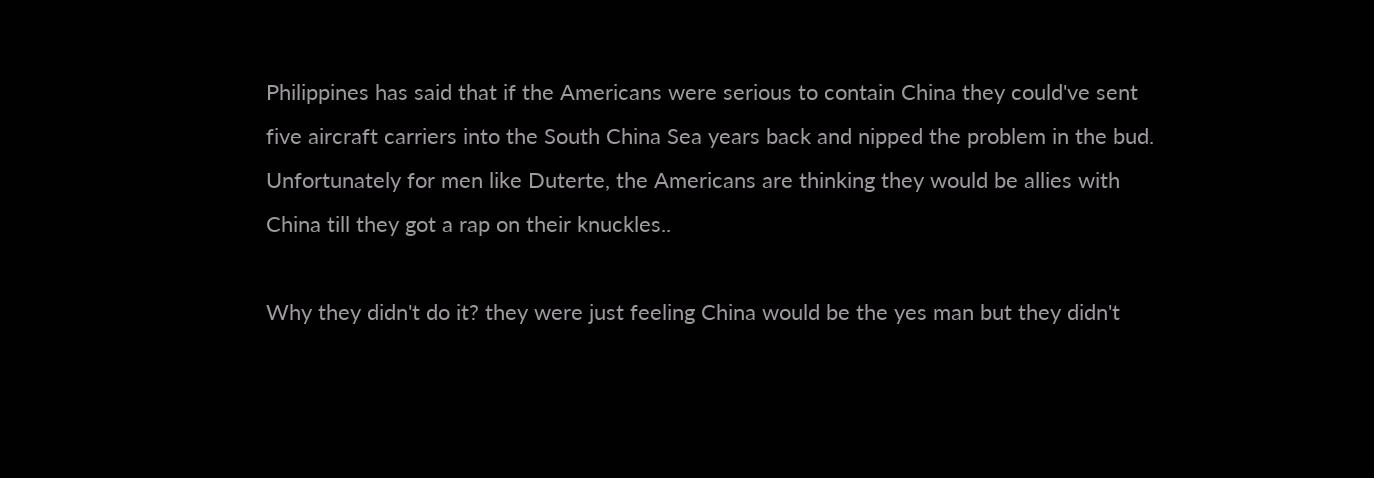Philippines has said that if the Americans were serious to contain China they could've sent five aircraft carriers into the South China Sea years back and nipped the problem in the bud. Unfortunately for men like Duterte, the Americans are thinking they would be allies with China till they got a rap on their knuckles..

Why they didn't do it? they were just feeling China would be the yes man but they didn't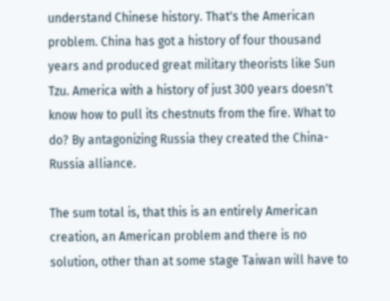understand Chinese history. That's the American problem. China has got a history of four thousand years and produced great military theorists like Sun Tzu. America with a history of just 300 years doesn't know how to pull its chestnuts from the fire. What to do? By antagonizing Russia they created the China- Russia alliance.

The sum total is, that this is an entirely American creation, an American problem and there is no solution, other than at some stage Taiwan will have to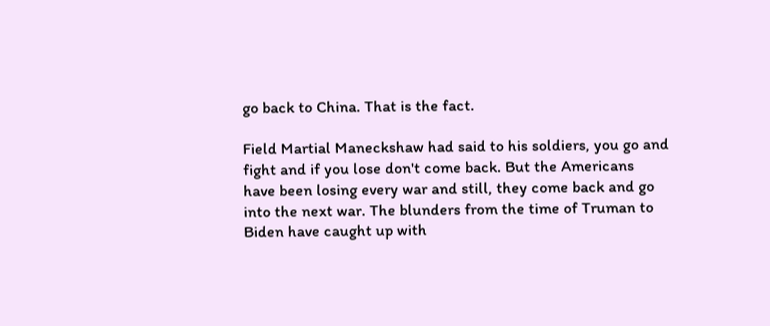go back to China. That is the fact.

Field Martial Maneckshaw had said to his soldiers, you go and fight and if you lose don't come back. But the Americans have been losing every war and still, they come back and go into the next war. The blunders from the time of Truman to Biden have caught up with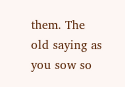them. The old saying as you sow so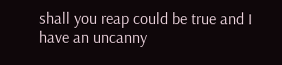shall you reap could be true and I have an uncanny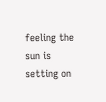feeling the sun is setting on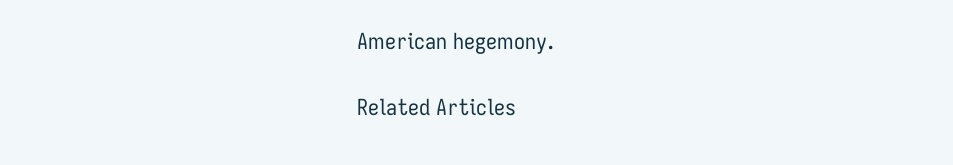American hegemony.

Related Articles